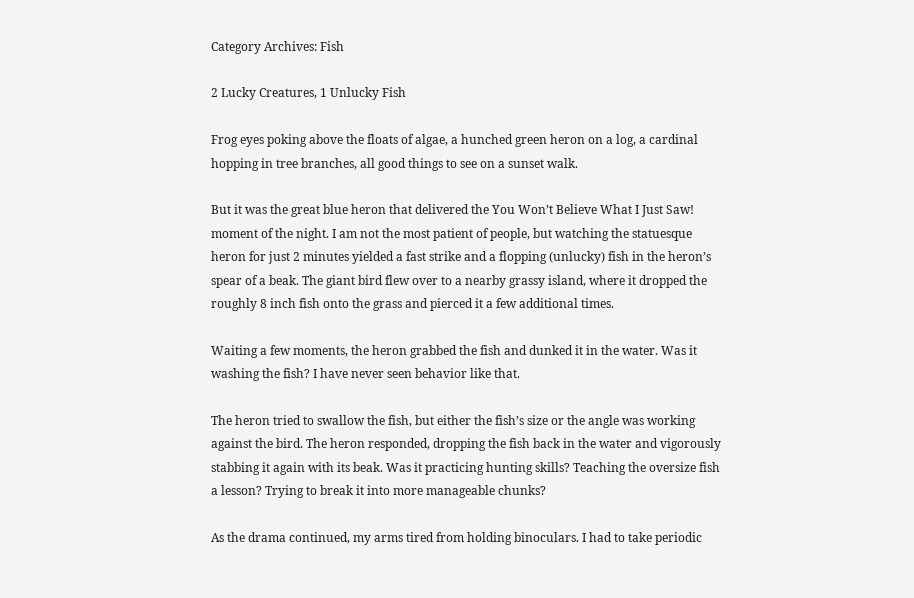Category Archives: Fish

2 Lucky Creatures, 1 Unlucky Fish

Frog eyes poking above the floats of algae, a hunched green heron on a log, a cardinal hopping in tree branches, all good things to see on a sunset walk.

But it was the great blue heron that delivered the You Won’t Believe What I Just Saw! moment of the night. I am not the most patient of people, but watching the statuesque heron for just 2 minutes yielded a fast strike and a flopping (unlucky) fish in the heron’s spear of a beak. The giant bird flew over to a nearby grassy island, where it dropped the roughly 8 inch fish onto the grass and pierced it a few additional times.

Waiting a few moments, the heron grabbed the fish and dunked it in the water. Was it washing the fish? I have never seen behavior like that.

The heron tried to swallow the fish, but either the fish’s size or the angle was working against the bird. The heron responded, dropping the fish back in the water and vigorously stabbing it again with its beak. Was it practicing hunting skills? Teaching the oversize fish a lesson? Trying to break it into more manageable chunks?

As the drama continued, my arms tired from holding binoculars. I had to take periodic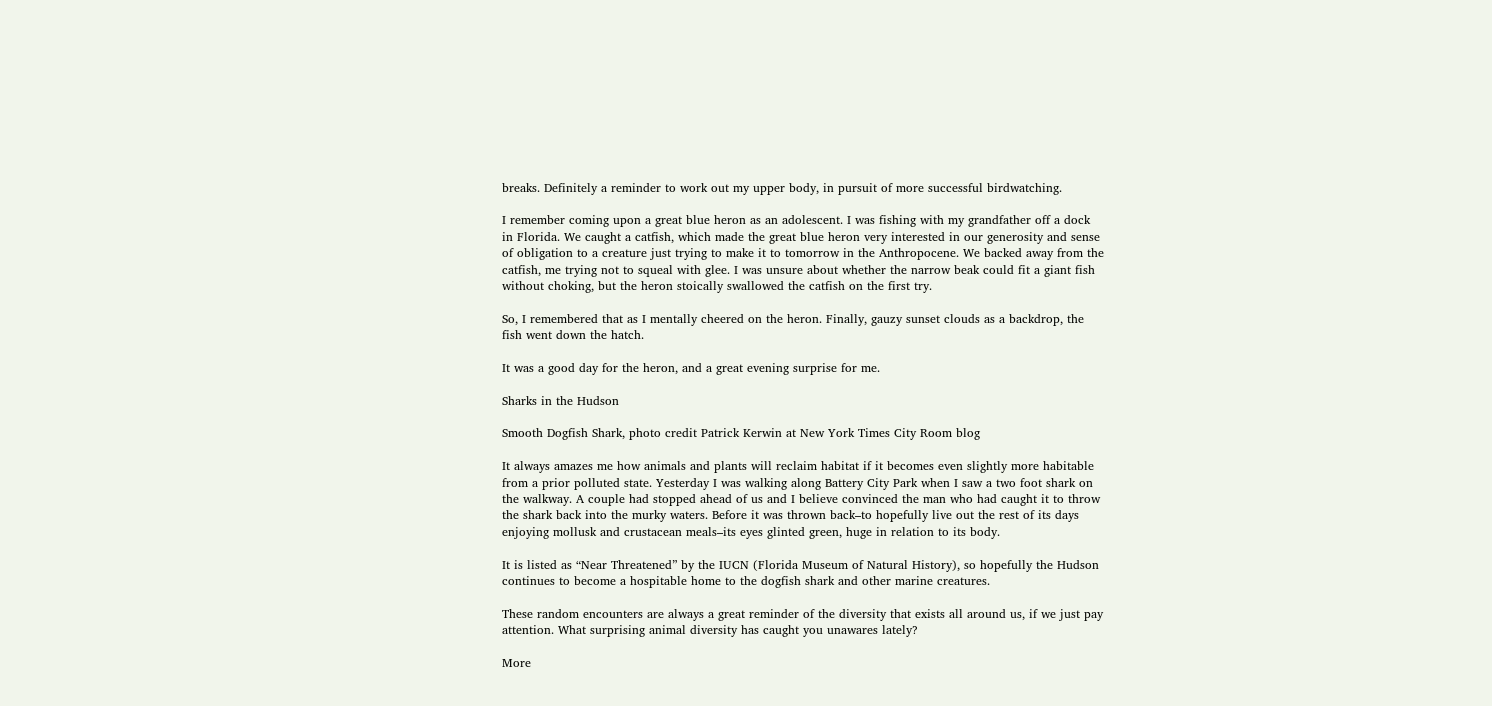breaks. Definitely a reminder to work out my upper body, in pursuit of more successful birdwatching.

I remember coming upon a great blue heron as an adolescent. I was fishing with my grandfather off a dock in Florida. We caught a catfish, which made the great blue heron very interested in our generosity and sense of obligation to a creature just trying to make it to tomorrow in the Anthropocene. We backed away from the catfish, me trying not to squeal with glee. I was unsure about whether the narrow beak could fit a giant fish without choking, but the heron stoically swallowed the catfish on the first try.

So, I remembered that as I mentally cheered on the heron. Finally, gauzy sunset clouds as a backdrop, the fish went down the hatch.

It was a good day for the heron, and a great evening surprise for me.

Sharks in the Hudson

Smooth Dogfish Shark, photo credit Patrick Kerwin at New York Times City Room blog

It always amazes me how animals and plants will reclaim habitat if it becomes even slightly more habitable from a prior polluted state. Yesterday I was walking along Battery City Park when I saw a two foot shark on the walkway. A couple had stopped ahead of us and I believe convinced the man who had caught it to throw the shark back into the murky waters. Before it was thrown back–to hopefully live out the rest of its days enjoying mollusk and crustacean meals–its eyes glinted green, huge in relation to its body.

It is listed as “Near Threatened” by the IUCN (Florida Museum of Natural History), so hopefully the Hudson continues to become a hospitable home to the dogfish shark and other marine creatures.

These random encounters are always a great reminder of the diversity that exists all around us, if we just pay attention. What surprising animal diversity has caught you unawares lately?

More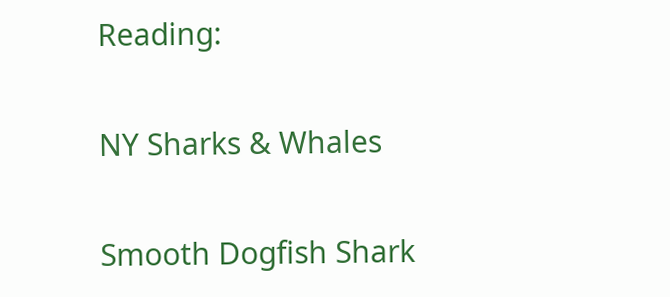Reading:

NY Sharks & Whales

Smooth Dogfish Shark